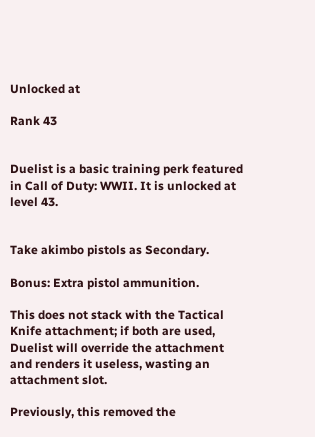Unlocked at

Rank 43


Duelist is a basic training perk featured in Call of Duty: WWII. It is unlocked at level 43.


Take akimbo pistols as Secondary.

Bonus: Extra pistol ammunition.

This does not stack with the Tactical Knife attachment; if both are used, Duelist will override the attachment and renders it useless, wasting an attachment slot.

Previously, this removed the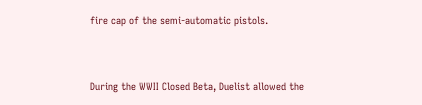fire cap of the semi-automatic pistols.


During the WWII Closed Beta, Duelist allowed the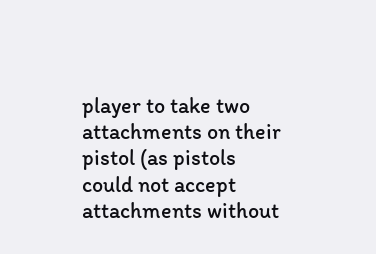player to take two attachments on their pistol (as pistols could not accept attachments without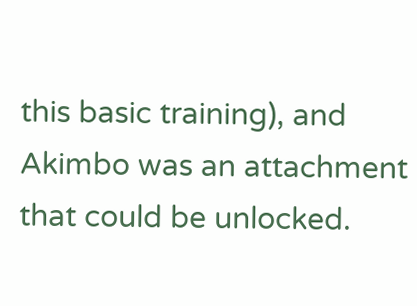this basic training), and Akimbo was an attachment that could be unlocked.